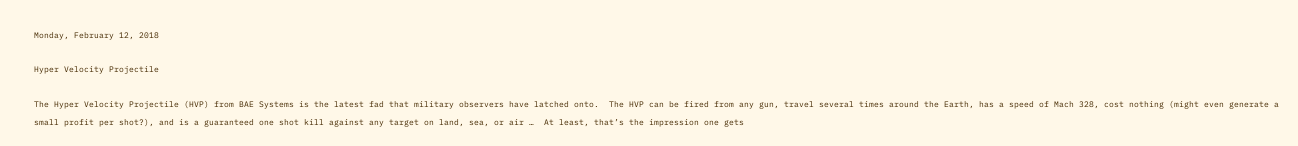Monday, February 12, 2018

Hyper Velocity Projectile

The Hyper Velocity Projectile (HVP) from BAE Systems is the latest fad that military observers have latched onto.  The HVP can be fired from any gun, travel several times around the Earth, has a speed of Mach 328, cost nothing (might even generate a small profit per shot?), and is a guaranteed one shot kill against any target on land, sea, or air …  At least, that’s the impression one gets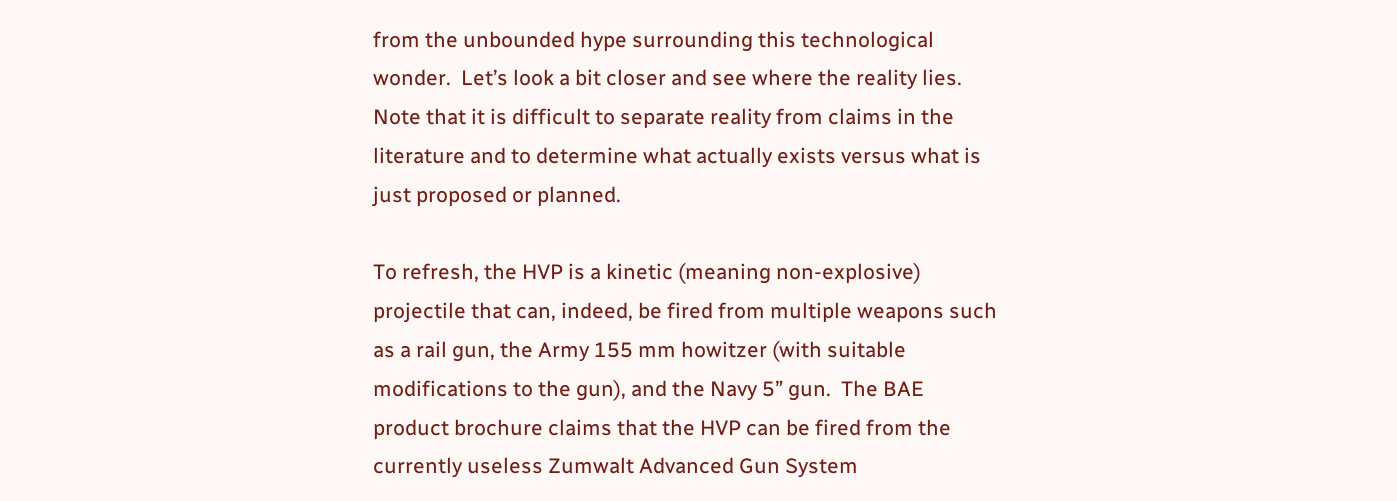from the unbounded hype surrounding this technological wonder.  Let’s look a bit closer and see where the reality lies.  Note that it is difficult to separate reality from claims in the literature and to determine what actually exists versus what is just proposed or planned.

To refresh, the HVP is a kinetic (meaning non-explosive) projectile that can, indeed, be fired from multiple weapons such as a rail gun, the Army 155 mm howitzer (with suitable modifications to the gun), and the Navy 5” gun.  The BAE product brochure claims that the HVP can be fired from the currently useless Zumwalt Advanced Gun System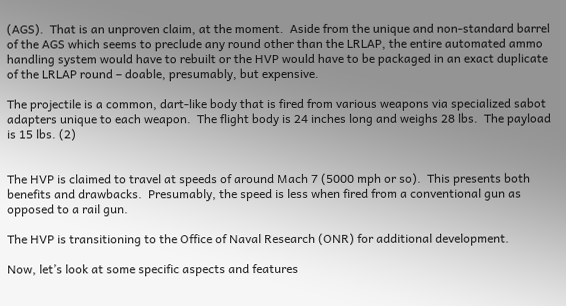(AGS).  That is an unproven claim, at the moment.  Aside from the unique and non-standard barrel of the AGS which seems to preclude any round other than the LRLAP, the entire automated ammo handling system would have to rebuilt or the HVP would have to be packaged in an exact duplicate of the LRLAP round – doable, presumably, but expensive.

The projectile is a common, dart-like body that is fired from various weapons via specialized sabot adapters unique to each weapon.  The flight body is 24 inches long and weighs 28 lbs.  The payload is 15 lbs. (2)


The HVP is claimed to travel at speeds of around Mach 7 (5000 mph or so).  This presents both benefits and drawbacks.  Presumably, the speed is less when fired from a conventional gun as opposed to a rail gun.

The HVP is transitioning to the Office of Naval Research (ONR) for additional development.

Now, let’s look at some specific aspects and features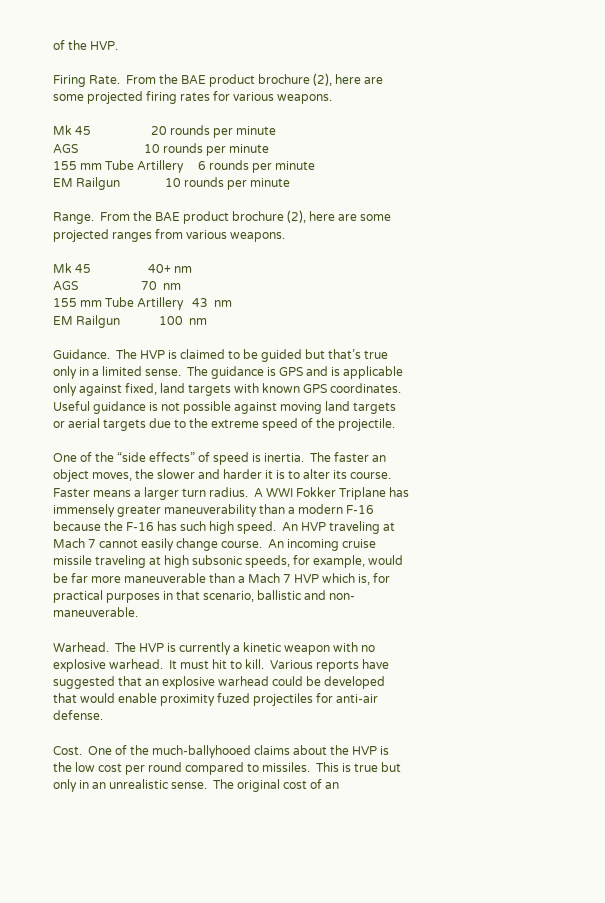of the HVP.

Firing Rate.  From the BAE product brochure (2), here are some projected firing rates for various weapons.

Mk 45                    20 rounds per minute
AGS                      10 rounds per minute
155 mm Tube Artillery     6 rounds per minute
EM Railgun               10 rounds per minute

Range.  From the BAE product brochure (2), here are some projected ranges from various weapons.

Mk 45                   40+ nm
AGS                     70  nm
155 mm Tube Artillery   43  nm
EM Railgun             100  nm

Guidance.  The HVP is claimed to be guided but that’s true only in a limited sense.  The guidance is GPS and is applicable only against fixed, land targets with known GPS coordinates.  Useful guidance is not possible against moving land targets or aerial targets due to the extreme speed of the projectile.

One of the “side effects” of speed is inertia.  The faster an object moves, the slower and harder it is to alter its course.  Faster means a larger turn radius.  A WWI Fokker Triplane has immensely greater maneuverability than a modern F-16 because the F-16 has such high speed.  An HVP traveling at Mach 7 cannot easily change course.  An incoming cruise missile traveling at high subsonic speeds, for example, would be far more maneuverable than a Mach 7 HVP which is, for practical purposes in that scenario, ballistic and non-maneuverable.

Warhead.  The HVP is currently a kinetic weapon with no explosive warhead.  It must hit to kill.  Various reports have suggested that an explosive warhead could be developed that would enable proximity fuzed projectiles for anti-air defense.

Cost.  One of the much-ballyhooed claims about the HVP is the low cost per round compared to missiles.  This is true but only in an unrealistic sense.  The original cost of an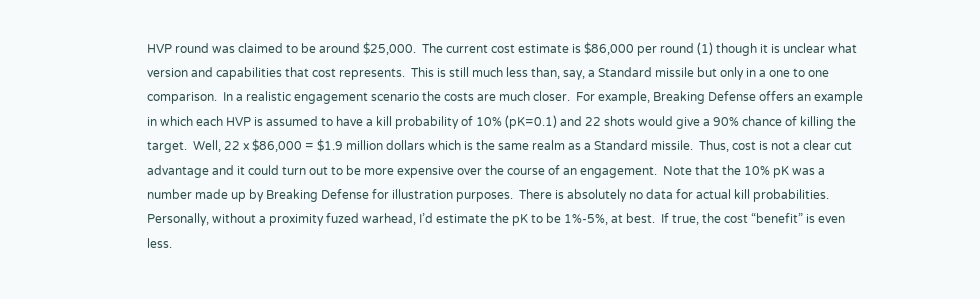HVP round was claimed to be around $25,000.  The current cost estimate is $86,000 per round (1) though it is unclear what version and capabilities that cost represents.  This is still much less than, say, a Standard missile but only in a one to one comparison.  In a realistic engagement scenario the costs are much closer.  For example, Breaking Defense offers an example in which each HVP is assumed to have a kill probability of 10% (pK=0.1) and 22 shots would give a 90% chance of killing the target.  Well, 22 x $86,000 = $1.9 million dollars which is the same realm as a Standard missile.  Thus, cost is not a clear cut advantage and it could turn out to be more expensive over the course of an engagement.  Note that the 10% pK was a number made up by Breaking Defense for illustration purposes.  There is absolutely no data for actual kill probabilities.  Personally, without a proximity fuzed warhead, I’d estimate the pK to be 1%-5%, at best.  If true, the cost “benefit” is even less.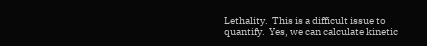Lethality.  This is a difficult issue to quantify.  Yes, we can calculate kinetic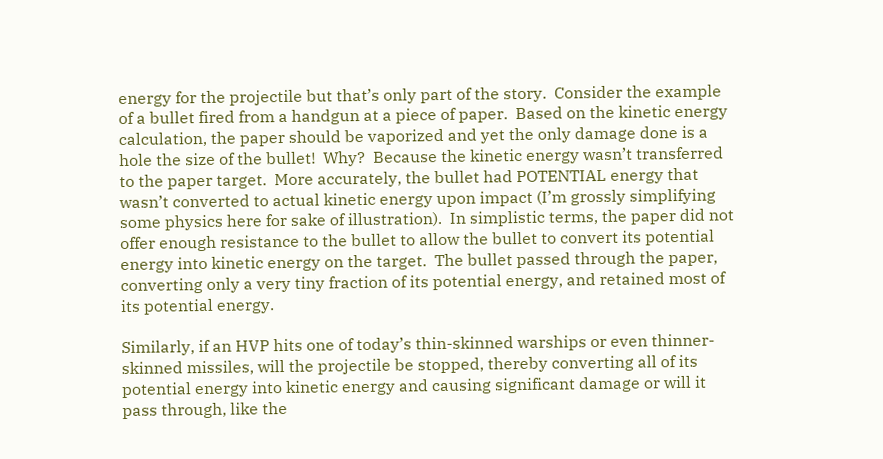energy for the projectile but that’s only part of the story.  Consider the example of a bullet fired from a handgun at a piece of paper.  Based on the kinetic energy calculation, the paper should be vaporized and yet the only damage done is a hole the size of the bullet!  Why?  Because the kinetic energy wasn’t transferred to the paper target.  More accurately, the bullet had POTENTIAL energy that wasn’t converted to actual kinetic energy upon impact (I’m grossly simplifying some physics here for sake of illustration).  In simplistic terms, the paper did not offer enough resistance to the bullet to allow the bullet to convert its potential energy into kinetic energy on the target.  The bullet passed through the paper, converting only a very tiny fraction of its potential energy, and retained most of its potential energy.

Similarly, if an HVP hits one of today’s thin-skinned warships or even thinner-skinned missiles, will the projectile be stopped, thereby converting all of its potential energy into kinetic energy and causing significant damage or will it pass through, like the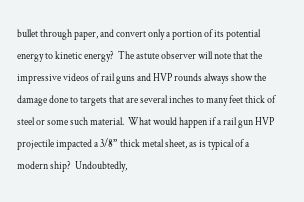bullet through paper, and convert only a portion of its potential energy to kinetic energy?  The astute observer will note that the impressive videos of rail guns and HVP rounds always show the damage done to targets that are several inches to many feet thick of steel or some such material.  What would happen if a rail gun HVP projectile impacted a 3/8” thick metal sheet, as is typical of a modern ship?  Undoubtedly,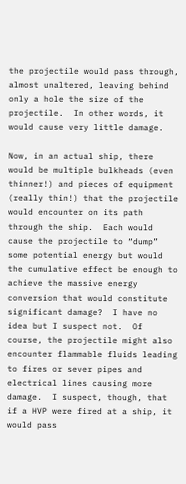the projectile would pass through, almost unaltered, leaving behind only a hole the size of the projectile.  In other words, it would cause very little damage.

Now, in an actual ship, there would be multiple bulkheads (even thinner!) and pieces of equipment (really thin!) that the projectile would encounter on its path through the ship.  Each would cause the projectile to “dump” some potential energy but would the cumulative effect be enough to achieve the massive energy conversion that would constitute significant damage?  I have no idea but I suspect not.  Of course, the projectile might also encounter flammable fluids leading to fires or sever pipes and electrical lines causing more damage.  I suspect, though, that if a HVP were fired at a ship, it would pass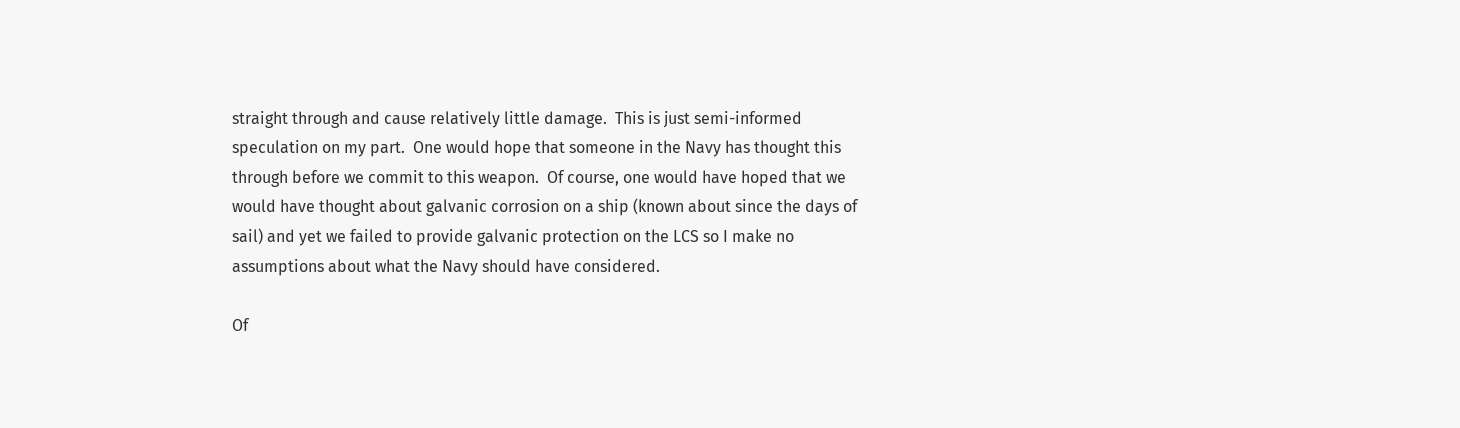straight through and cause relatively little damage.  This is just semi-informed speculation on my part.  One would hope that someone in the Navy has thought this through before we commit to this weapon.  Of course, one would have hoped that we would have thought about galvanic corrosion on a ship (known about since the days of sail) and yet we failed to provide galvanic protection on the LCS so I make no assumptions about what the Navy should have considered.

Of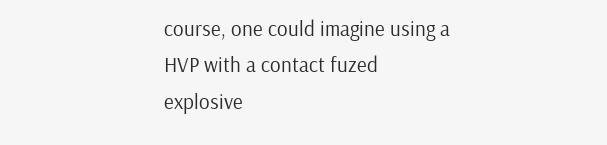course, one could imagine using a HVP with a contact fuzed explosive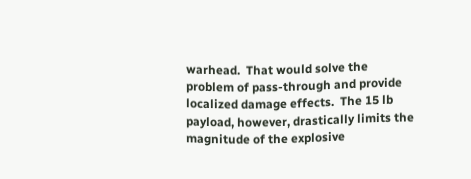warhead.  That would solve the problem of pass-through and provide localized damage effects.  The 15 lb payload, however, drastically limits the magnitude of the explosive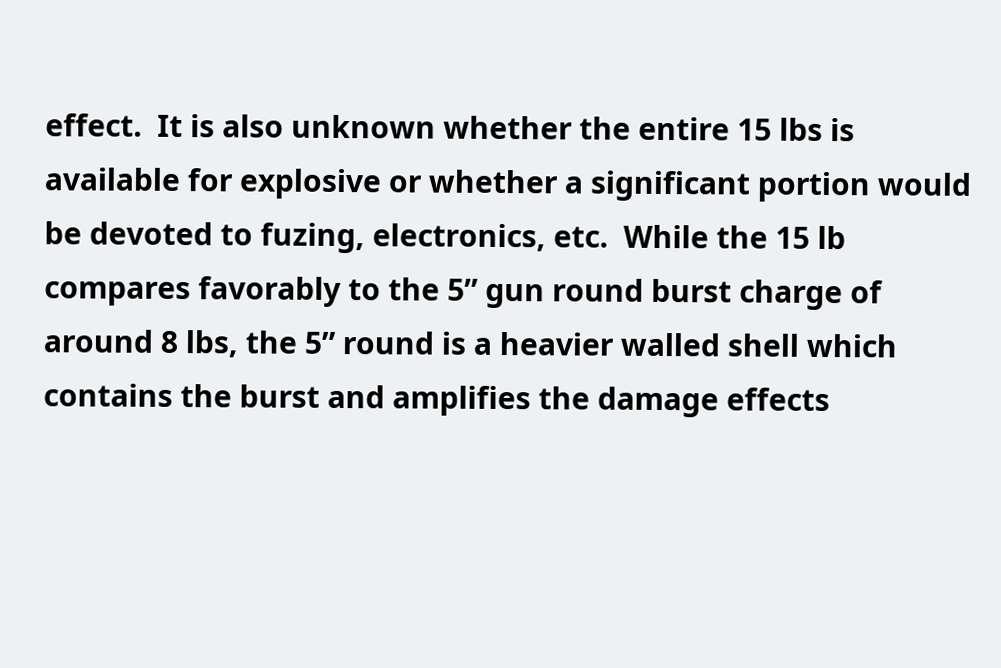effect.  It is also unknown whether the entire 15 lbs is available for explosive or whether a significant portion would be devoted to fuzing, electronics, etc.  While the 15 lb compares favorably to the 5” gun round burst charge of around 8 lbs, the 5” round is a heavier walled shell which contains the burst and amplifies the damage effects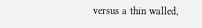versus a thin walled,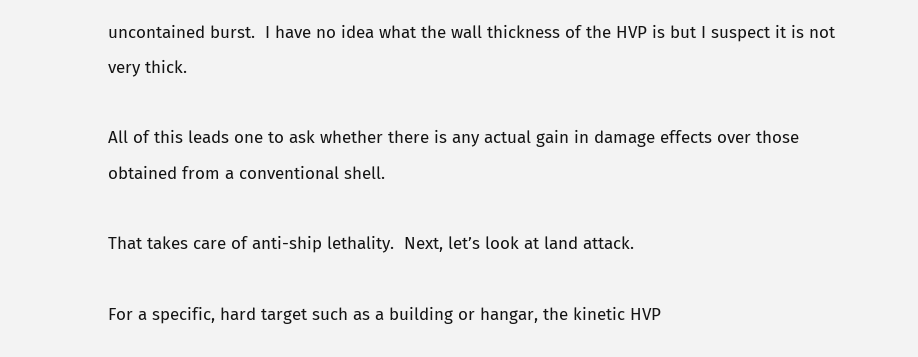uncontained burst.  I have no idea what the wall thickness of the HVP is but I suspect it is not very thick.

All of this leads one to ask whether there is any actual gain in damage effects over those obtained from a conventional shell.

That takes care of anti-ship lethality.  Next, let’s look at land attack.

For a specific, hard target such as a building or hangar, the kinetic HVP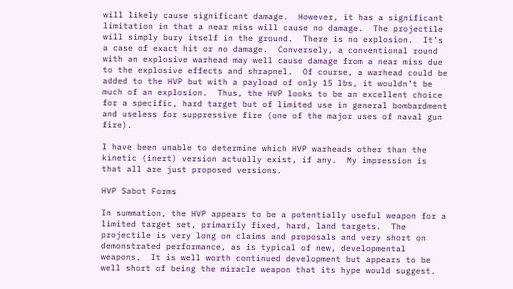will likely cause significant damage.  However, it has a significant limitation in that a near miss will cause no damage.  The projectile will simply bury itself in the ground.  There is no explosion.  It’s a case of exact hit or no damage.  Conversely, a conventional round with an explosive warhead may well cause damage from a near miss due to the explosive effects and shrapnel.  Of course, a warhead could be added to the HVP but with a payload of only 15 lbs, it wouldn’t be much of an explosion.  Thus, the HVP looks to be an excellent choice for a specific, hard target but of limited use in general bombardment and useless for suppressive fire (one of the major uses of naval gun fire).

I have been unable to determine which HVP warheads other than the kinetic (inert) version actually exist, if any.  My impression is that all are just proposed versions.

HVP Sabot Forms

In summation, the HVP appears to be a potentially useful weapon for a limited target set, primarily fixed, hard, land targets.  The projectile is very long on claims and proposals and very short on demonstrated performance, as is typical of new, developmental weapons.  It is well worth continued development but appears to be well short of being the miracle weapon that its hype would suggest.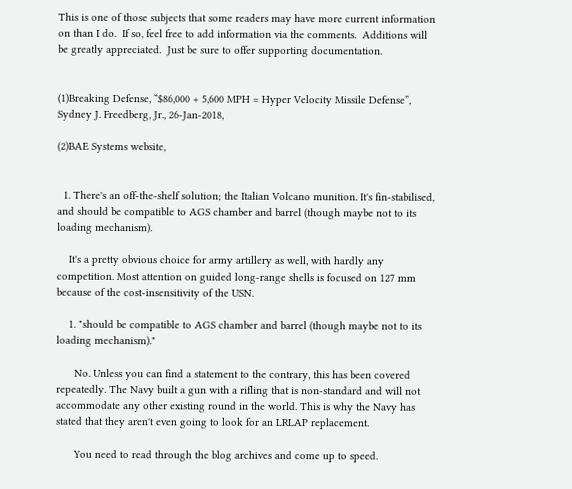This is one of those subjects that some readers may have more current information on than I do.  If so, feel free to add information via the comments.  Additions will be greatly appreciated.  Just be sure to offer supporting documentation.


(1)Breaking Defense, “$86,000 + 5,600 MPH = Hyper Velocity Missile Defense”, Sydney J. Freedberg, Jr., 26-Jan-2018,

(2)BAE Systems website,


  1. There's an off-the-shelf solution; the Italian Volcano munition. It's fin-stabilised, and should be compatible to AGS chamber and barrel (though maybe not to its loading mechanism).

    It's a pretty obvious choice for army artillery as well, with hardly any competition. Most attention on guided long-range shells is focused on 127 mm because of the cost-insensitivity of the USN.

    1. "should be compatible to AGS chamber and barrel (though maybe not to its loading mechanism)."

      No. Unless you can find a statement to the contrary, this has been covered repeatedly. The Navy built a gun with a rifling that is non-standard and will not accommodate any other existing round in the world. This is why the Navy has stated that they aren't even going to look for an LRLAP replacement.

      You need to read through the blog archives and come up to speed.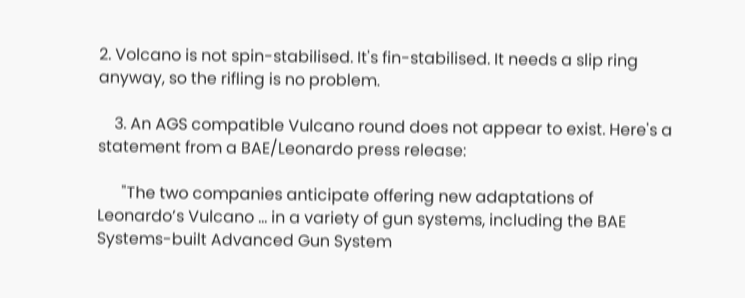2. Volcano is not spin-stabilised. It's fin-stabilised. It needs a slip ring anyway, so the rifling is no problem.

    3. An AGS compatible Vulcano round does not appear to exist. Here's a statement from a BAE/Leonardo press release:

      "The two companies anticipate offering new adaptations of Leonardo’s Vulcano ... in a variety of gun systems, including the BAE Systems-built Advanced Gun System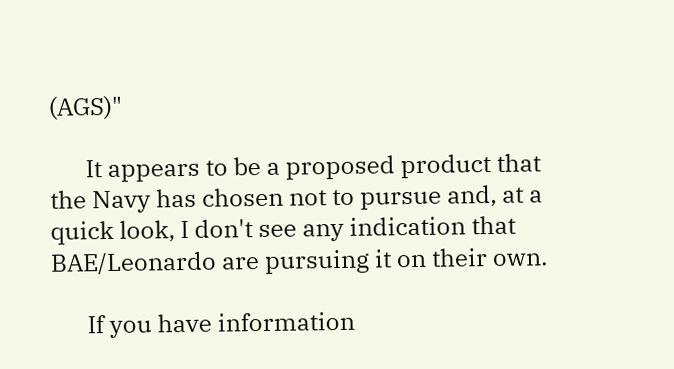(AGS)"

      It appears to be a proposed product that the Navy has chosen not to pursue and, at a quick look, I don't see any indication that BAE/Leonardo are pursuing it on their own.

      If you have information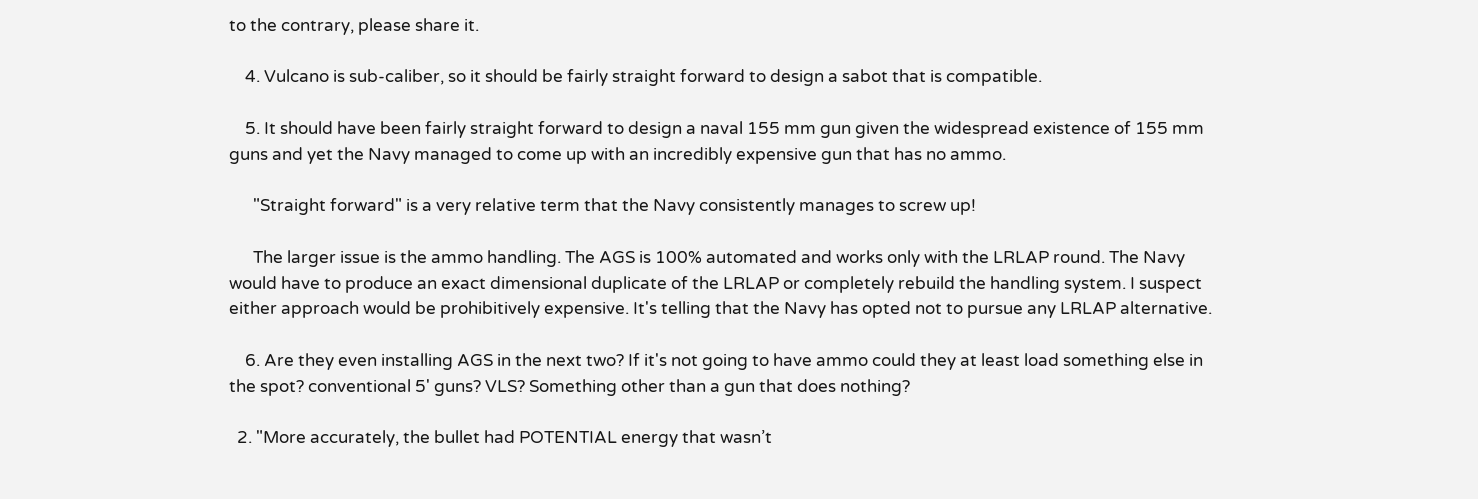to the contrary, please share it.

    4. Vulcano is sub-caliber, so it should be fairly straight forward to design a sabot that is compatible.

    5. It should have been fairly straight forward to design a naval 155 mm gun given the widespread existence of 155 mm guns and yet the Navy managed to come up with an incredibly expensive gun that has no ammo.

      "Straight forward" is a very relative term that the Navy consistently manages to screw up!

      The larger issue is the ammo handling. The AGS is 100% automated and works only with the LRLAP round. The Navy would have to produce an exact dimensional duplicate of the LRLAP or completely rebuild the handling system. I suspect either approach would be prohibitively expensive. It's telling that the Navy has opted not to pursue any LRLAP alternative.

    6. Are they even installing AGS in the next two? If it's not going to have ammo could they at least load something else in the spot? conventional 5' guns? VLS? Something other than a gun that does nothing?

  2. "More accurately, the bullet had POTENTIAL energy that wasn’t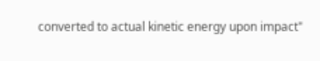converted to actual kinetic energy upon impact"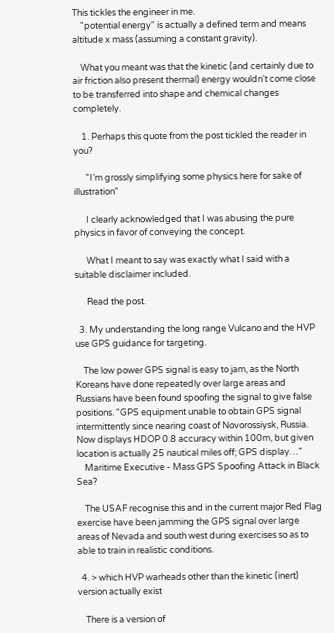This tickles the engineer in me.
    "potential energy" is actually a defined term and means altitude x mass (assuming a constant gravity).

    What you meant was that the kinetic (and certainly due to air friction also present thermal) energy wouldn't come close to be transferred into shape and chemical changes completely.

    1. Perhaps this quote from the post tickled the reader in you?

      "I’m grossly simplifying some physics here for sake of illustration"

      I clearly acknowledged that I was abusing the pure physics in favor of conveying the concept.

      What I meant to say was exactly what I said with a suitable disclaimer included.

      Read the post.

  3. My understanding the long range Vulcano and the HVP use GPS guidance for targeting.

    The low power GPS signal is easy to jam, as the North Koreans have done repeatedly over large areas and Russians have been found spoofing the signal to give false positions. "GPS equipment unable to obtain GPS signal intermittently since nearing coast of Novorossiysk, Russia. Now displays HDOP 0.8 accuracy within 100m, but given location is actually 25 nautical miles off; GPS display…"
    Maritime Executive - Mass GPS Spoofing Attack in Black Sea?

    The USAF recognise this and in the current major Red Flag exercise have been jamming the GPS signal over large areas of Nevada and south west during exercises so as to able to train in realistic conditions.

  4. > which HVP warheads other than the kinetic (inert) version actually exist

    There is a version of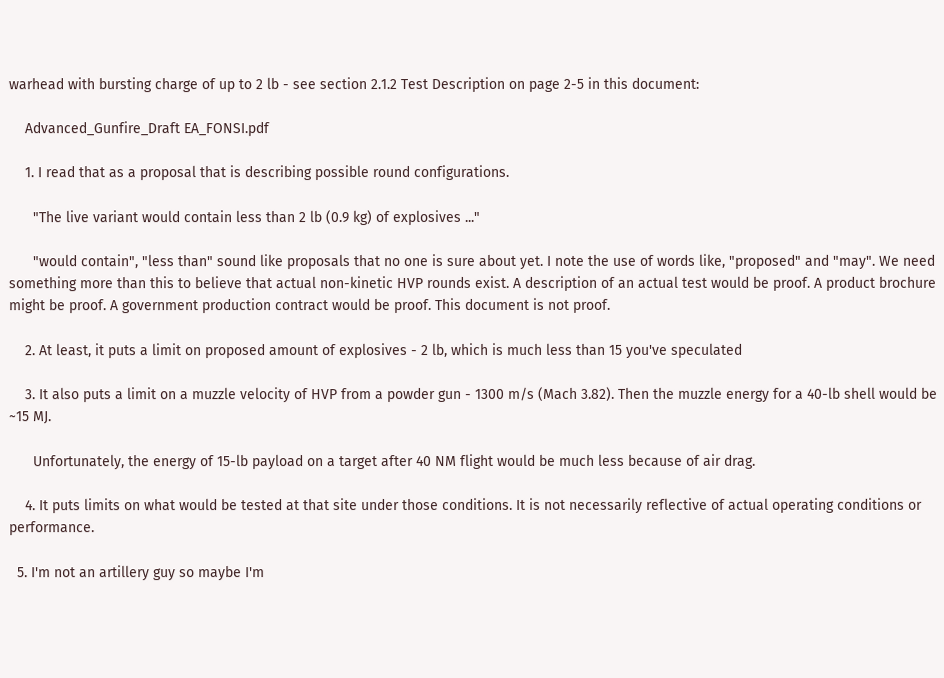warhead with bursting charge of up to 2 lb - see section 2.1.2 Test Description on page 2-5 in this document:

    Advanced_Gunfire_Draft EA_FONSI.pdf

    1. I read that as a proposal that is describing possible round configurations.

      "The live variant would contain less than 2 lb (0.9 kg) of explosives ..."

      "would contain", "less than" sound like proposals that no one is sure about yet. I note the use of words like, "proposed" and "may". We need something more than this to believe that actual non-kinetic HVP rounds exist. A description of an actual test would be proof. A product brochure might be proof. A government production contract would be proof. This document is not proof.

    2. At least, it puts a limit on proposed amount of explosives - 2 lb, which is much less than 15 you've speculated

    3. It also puts a limit on a muzzle velocity of HVP from a powder gun - 1300 m/s (Mach 3.82). Then the muzzle energy for a 40-lb shell would be ~15 MJ.

      Unfortunately, the energy of 15-lb payload on a target after 40 NM flight would be much less because of air drag.

    4. It puts limits on what would be tested at that site under those conditions. It is not necessarily reflective of actual operating conditions or performance.

  5. I'm not an artillery guy so maybe I'm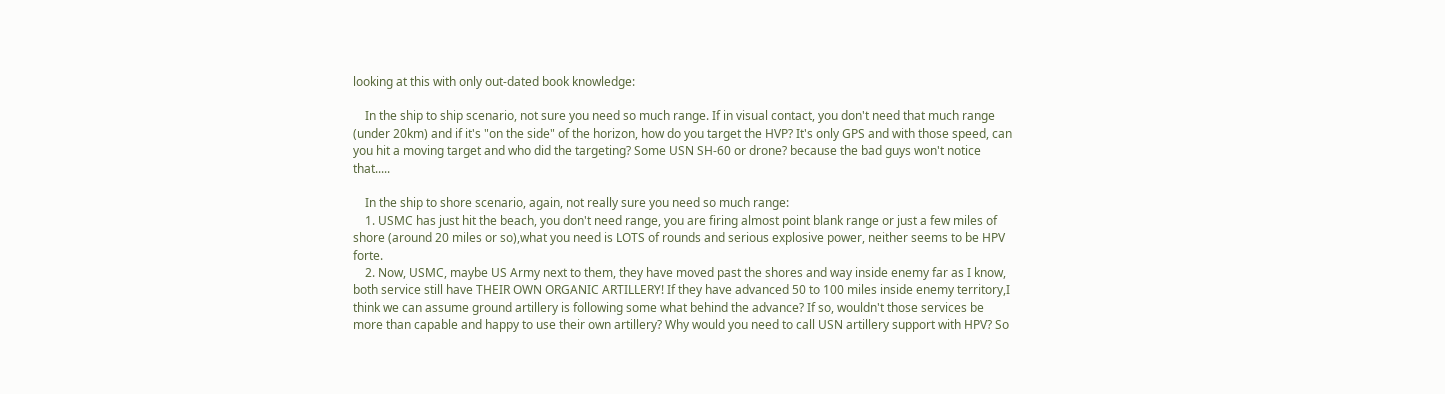looking at this with only out-dated book knowledge:

    In the ship to ship scenario, not sure you need so much range. If in visual contact, you don't need that much range (under 20km) and if it's "on the side" of the horizon, how do you target the HVP? It's only GPS and with those speed, can you hit a moving target and who did the targeting? Some USN SH-60 or drone? because the bad guys won't notice that.....

    In the ship to shore scenario, again, not really sure you need so much range:
    1. USMC has just hit the beach, you don't need range, you are firing almost point blank range or just a few miles of shore (around 20 miles or so),what you need is LOTS of rounds and serious explosive power, neither seems to be HPV forte.
    2. Now, USMC, maybe US Army next to them, they have moved past the shores and way inside enemy far as I know, both service still have THEIR OWN ORGANIC ARTILLERY! If they have advanced 50 to 100 miles inside enemy territory,I think we can assume ground artillery is following some what behind the advance? If so, wouldn't those services be more than capable and happy to use their own artillery? Why would you need to call USN artillery support with HPV? So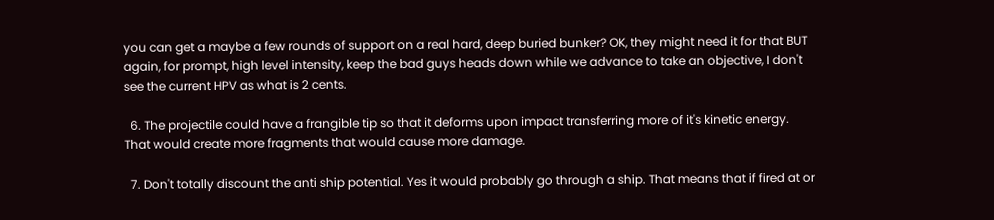you can get a maybe a few rounds of support on a real hard, deep buried bunker? OK, they might need it for that BUT again, for prompt, high level intensity, keep the bad guys heads down while we advance to take an objective, I don't see the current HPV as what is 2 cents.

  6. The projectile could have a frangible tip so that it deforms upon impact transferring more of it's kinetic energy. That would create more fragments that would cause more damage.

  7. Don't totally discount the anti ship potential. Yes it would probably go through a ship. That means that if fired at or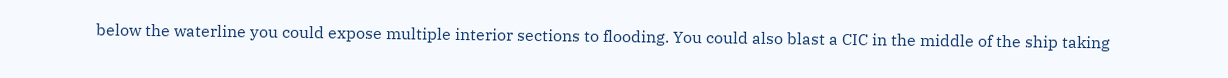below the waterline you could expose multiple interior sections to flooding. You could also blast a CIC in the middle of the ship taking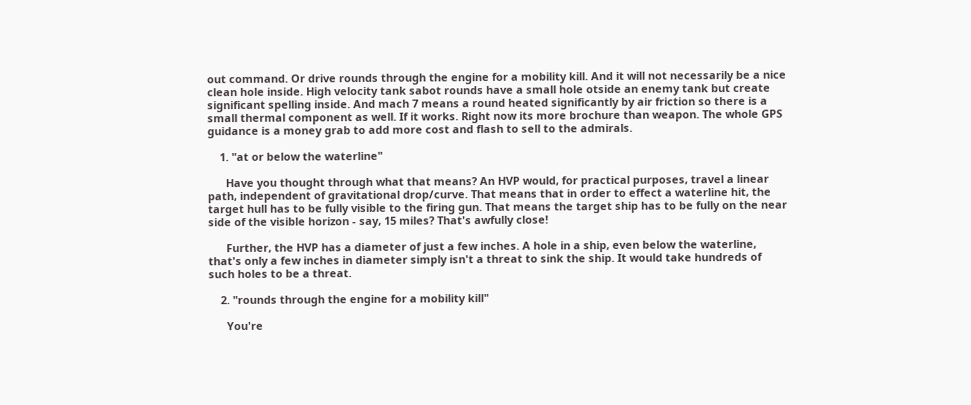out command. Or drive rounds through the engine for a mobility kill. And it will not necessarily be a nice clean hole inside. High velocity tank sabot rounds have a small hole otside an enemy tank but create significant spelling inside. And mach 7 means a round heated significantly by air friction so there is a small thermal component as well. If it works. Right now its more brochure than weapon. The whole GPS guidance is a money grab to add more cost and flash to sell to the admirals.

    1. "at or below the waterline"

      Have you thought through what that means? An HVP would, for practical purposes, travel a linear path, independent of gravitational drop/curve. That means that in order to effect a waterline hit, the target hull has to be fully visible to the firing gun. That means the target ship has to be fully on the near side of the visible horizon - say, 15 miles? That's awfully close!

      Further, the HVP has a diameter of just a few inches. A hole in a ship, even below the waterline, that's only a few inches in diameter simply isn't a threat to sink the ship. It would take hundreds of such holes to be a threat.

    2. "rounds through the engine for a mobility kill"

      You're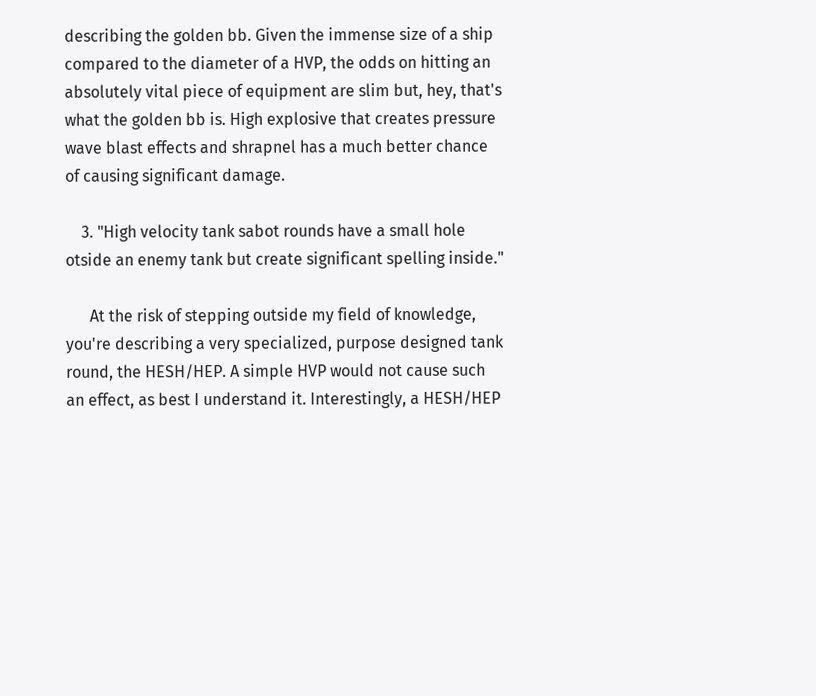describing the golden bb. Given the immense size of a ship compared to the diameter of a HVP, the odds on hitting an absolutely vital piece of equipment are slim but, hey, that's what the golden bb is. High explosive that creates pressure wave blast effects and shrapnel has a much better chance of causing significant damage.

    3. "High velocity tank sabot rounds have a small hole otside an enemy tank but create significant spelling inside."

      At the risk of stepping outside my field of knowledge, you're describing a very specialized, purpose designed tank round, the HESH/HEP. A simple HVP would not cause such an effect, as best I understand it. Interestingly, a HESH/HEP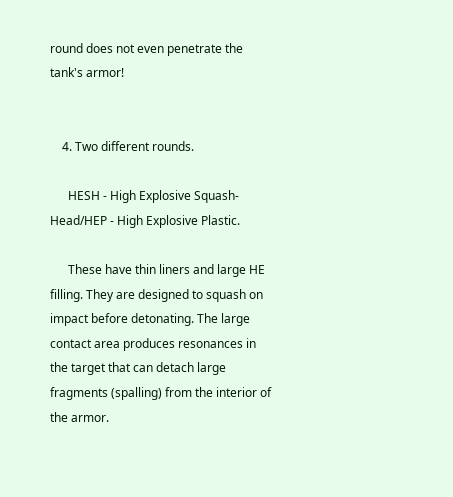round does not even penetrate the tank's armor!


    4. Two different rounds.

      HESH - High Explosive Squash-Head/HEP - High Explosive Plastic.

      These have thin liners and large HE filling. They are designed to squash on impact before detonating. The large contact area produces resonances in the target that can detach large fragments (spalling) from the interior of the armor.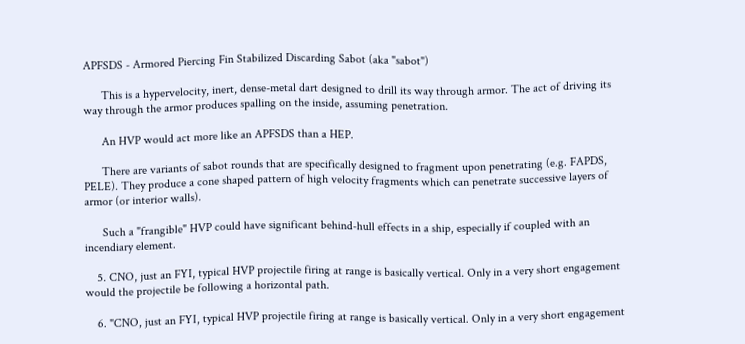APFSDS - Armored Piercing Fin Stabilized Discarding Sabot (aka "sabot")

      This is a hypervelocity, inert, dense-metal dart designed to drill its way through armor. The act of driving its way through the armor produces spalling on the inside, assuming penetration.

      An HVP would act more like an APFSDS than a HEP.

      There are variants of sabot rounds that are specifically designed to fragment upon penetrating (e.g. FAPDS, PELE). They produce a cone shaped pattern of high velocity fragments which can penetrate successive layers of armor (or interior walls).

      Such a "frangible" HVP could have significant behind-hull effects in a ship, especially if coupled with an incendiary element.

    5. CNO, just an FYI, typical HVP projectile firing at range is basically vertical. Only in a very short engagement would the projectile be following a horizontal path.

    6. "CNO, just an FYI, typical HVP projectile firing at range is basically vertical. Only in a very short engagement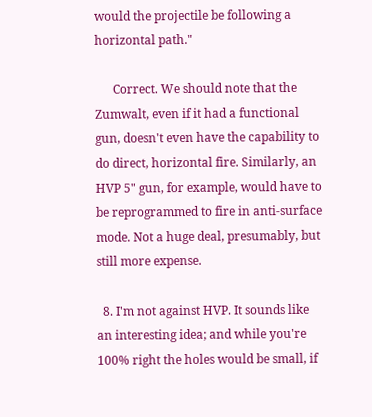would the projectile be following a horizontal path."

      Correct. We should note that the Zumwalt, even if it had a functional gun, doesn't even have the capability to do direct, horizontal fire. Similarly, an HVP 5" gun, for example, would have to be reprogrammed to fire in anti-surface mode. Not a huge deal, presumably, but still more expense.

  8. I'm not against HVP. It sounds like an interesting idea; and while you're 100% right the holes would be small, if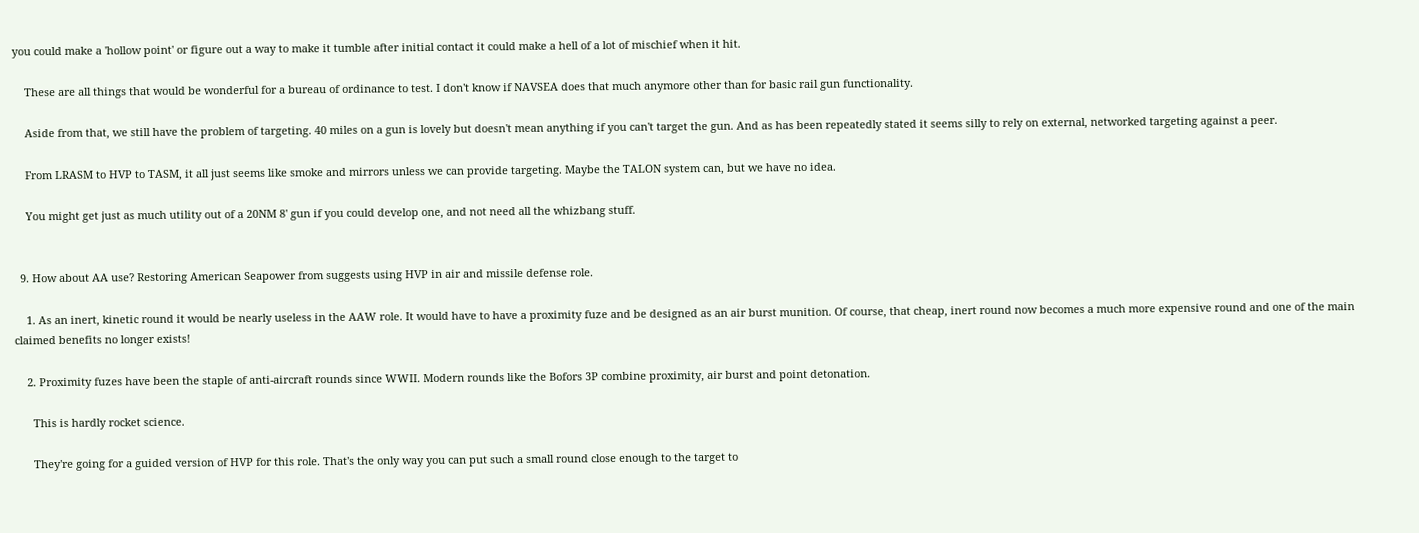you could make a 'hollow point' or figure out a way to make it tumble after initial contact it could make a hell of a lot of mischief when it hit.

    These are all things that would be wonderful for a bureau of ordinance to test. I don't know if NAVSEA does that much anymore other than for basic rail gun functionality.

    Aside from that, we still have the problem of targeting. 40 miles on a gun is lovely but doesn't mean anything if you can't target the gun. And as has been repeatedly stated it seems silly to rely on external, networked targeting against a peer.

    From LRASM to HVP to TASM, it all just seems like smoke and mirrors unless we can provide targeting. Maybe the TALON system can, but we have no idea.

    You might get just as much utility out of a 20NM 8' gun if you could develop one, and not need all the whizbang stuff.


  9. How about AA use? Restoring American Seapower from suggests using HVP in air and missile defense role.

    1. As an inert, kinetic round it would be nearly useless in the AAW role. It would have to have a proximity fuze and be designed as an air burst munition. Of course, that cheap, inert round now becomes a much more expensive round and one of the main claimed benefits no longer exists!

    2. Proximity fuzes have been the staple of anti-aircraft rounds since WWII. Modern rounds like the Bofors 3P combine proximity, air burst and point detonation.

      This is hardly rocket science.

      They're going for a guided version of HVP for this role. That's the only way you can put such a small round close enough to the target to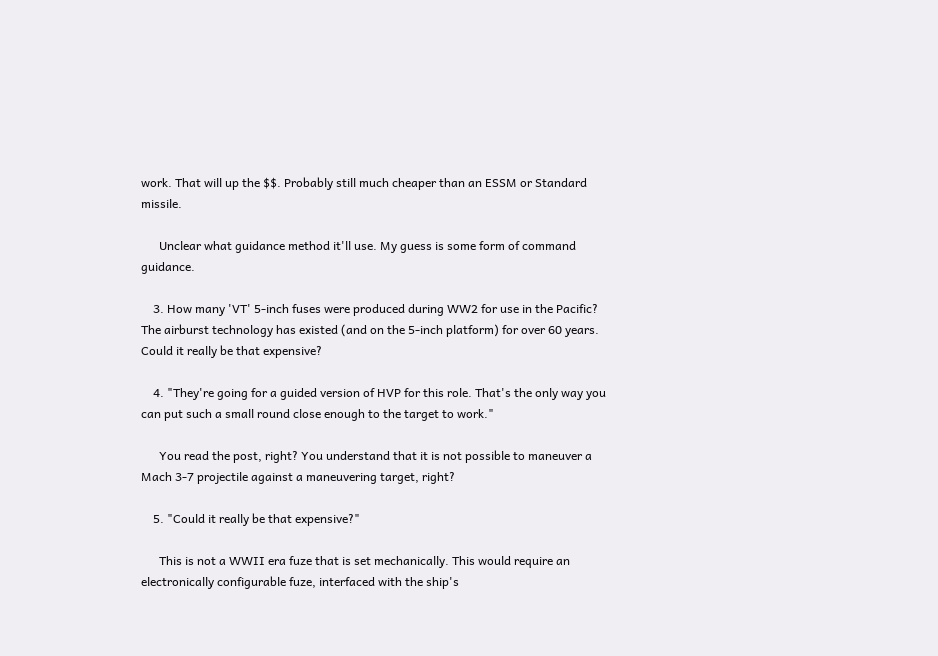work. That will up the $$. Probably still much cheaper than an ESSM or Standard missile.

      Unclear what guidance method it'll use. My guess is some form of command guidance.

    3. How many 'VT' 5-inch fuses were produced during WW2 for use in the Pacific? The airburst technology has existed (and on the 5-inch platform) for over 60 years. Could it really be that expensive?

    4. "They're going for a guided version of HVP for this role. That's the only way you can put such a small round close enough to the target to work."

      You read the post, right? You understand that it is not possible to maneuver a Mach 3-7 projectile against a maneuvering target, right?

    5. "Could it really be that expensive?"

      This is not a WWII era fuze that is set mechanically. This would require an electronically configurable fuze, interfaced with the ship's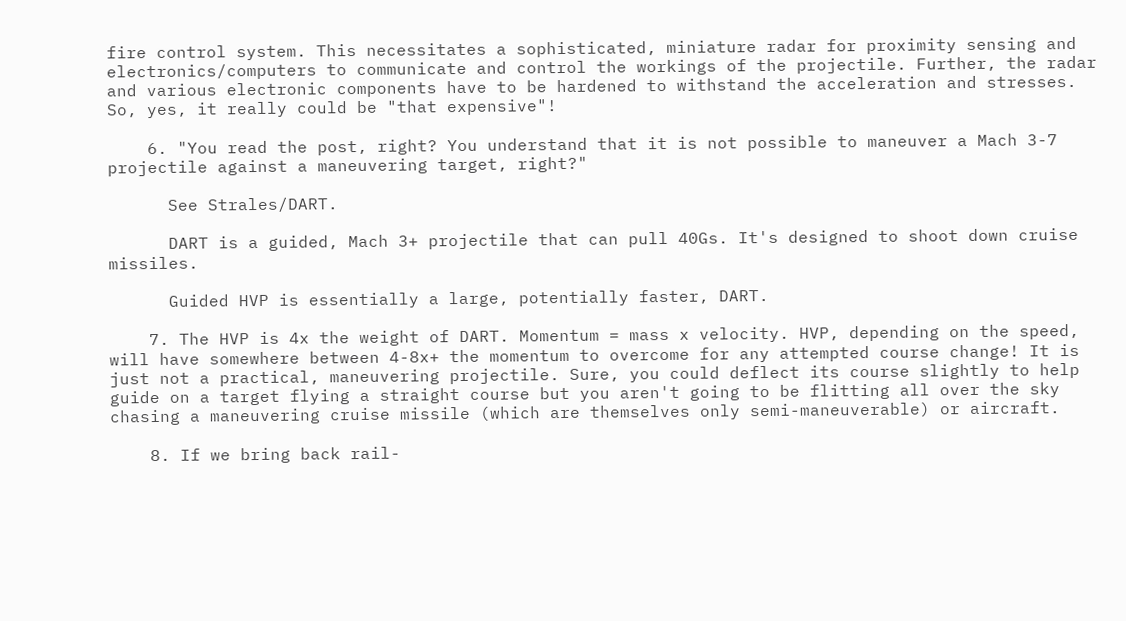fire control system. This necessitates a sophisticated, miniature radar for proximity sensing and electronics/computers to communicate and control the workings of the projectile. Further, the radar and various electronic components have to be hardened to withstand the acceleration and stresses. So, yes, it really could be "that expensive"!

    6. "You read the post, right? You understand that it is not possible to maneuver a Mach 3-7 projectile against a maneuvering target, right?"

      See Strales/DART.

      DART is a guided, Mach 3+ projectile that can pull 40Gs. It's designed to shoot down cruise missiles.

      Guided HVP is essentially a large, potentially faster, DART.

    7. The HVP is 4x the weight of DART. Momentum = mass x velocity. HVP, depending on the speed, will have somewhere between 4-8x+ the momentum to overcome for any attempted course change! It is just not a practical, maneuvering projectile. Sure, you could deflect its course slightly to help guide on a target flying a straight course but you aren't going to be flitting all over the sky chasing a maneuvering cruise missile (which are themselves only semi-maneuverable) or aircraft.

    8. If we bring back rail-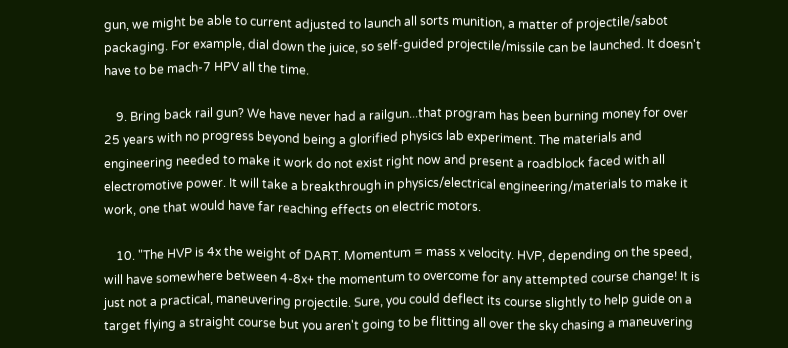gun, we might be able to current adjusted to launch all sorts munition, a matter of projectile/sabot packaging. For example, dial down the juice, so self-guided projectile/missile can be launched. It doesn't have to be mach-7 HPV all the time.

    9. Bring back rail gun? We have never had a railgun...that program has been burning money for over 25 years with no progress beyond being a glorified physics lab experiment. The materials and engineering needed to make it work do not exist right now and present a roadblock faced with all electromotive power. It will take a breakthrough in physics/electrical engineering/materials to make it work, one that would have far reaching effects on electric motors.

    10. "The HVP is 4x the weight of DART. Momentum = mass x velocity. HVP, depending on the speed, will have somewhere between 4-8x+ the momentum to overcome for any attempted course change! It is just not a practical, maneuvering projectile. Sure, you could deflect its course slightly to help guide on a target flying a straight course but you aren't going to be flitting all over the sky chasing a maneuvering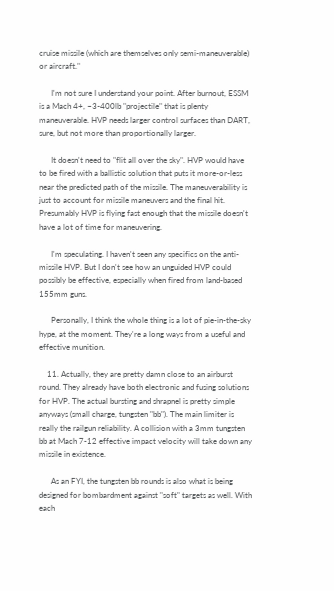cruise missile (which are themselves only semi-maneuverable) or aircraft."

      I'm not sure I understand your point. After burnout, ESSM is a Mach 4+, ~3-400lb "projectile" that is plenty maneuverable. HVP needs larger control surfaces than DART, sure, but not more than proportionally larger.

      It doesn't need to "flit all over the sky". HVP would have to be fired with a ballistic solution that puts it more-or-less near the predicted path of the missile. The maneuverability is just to account for missile maneuvers and the final hit. Presumably HVP is flying fast enough that the missile doesn't have a lot of time for maneuvering.

      I'm speculating. I haven't seen any specifics on the anti-missile HVP. But I don't see how an unguided HVP could possibly be effective, especially when fired from land-based 155mm guns.

      Personally, I think the whole thing is a lot of pie-in-the-sky hype, at the moment. They're a long ways from a useful and effective munition.

    11. Actually, they are pretty damn close to an airburst round. They already have both electronic and fusing solutions for HVP. The actual bursting and shrapnel is pretty simple anyways (small charge, tungsten "bb"). The main limiter is really the railgun reliability. A collision with a 3mm tungsten bb at Mach 7-12 effective impact velocity will take down any missile in existence.

      As an FYI, the tungsten bb rounds is also what is being designed for bombardment against "soft" targets as well. With each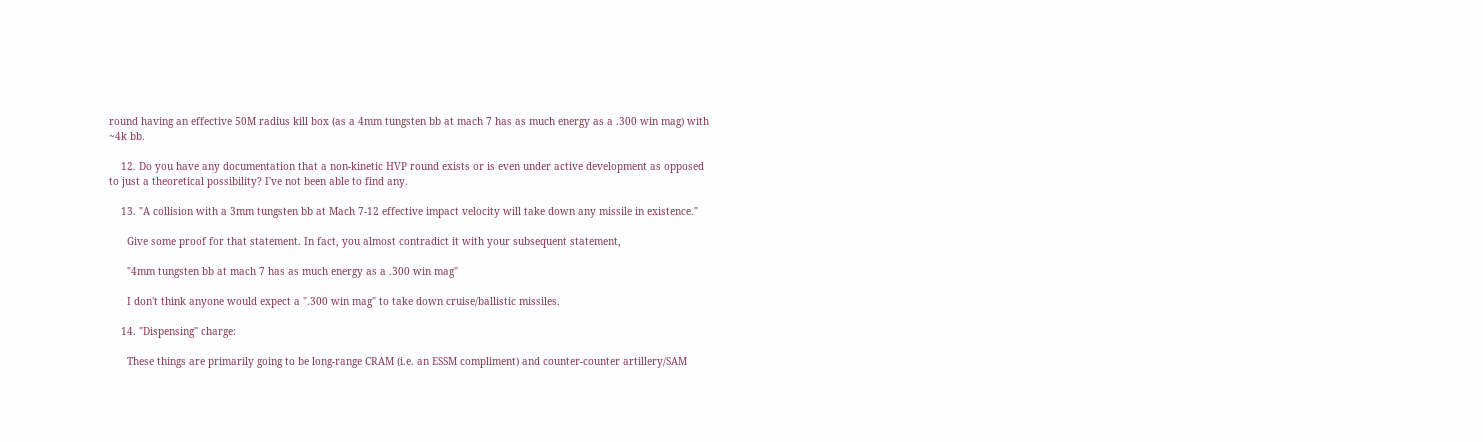round having an effective 50M radius kill box (as a 4mm tungsten bb at mach 7 has as much energy as a .300 win mag) with ~4k bb.

    12. Do you have any documentation that a non-kinetic HVP round exists or is even under active development as opposed to just a theoretical possibility? I've not been able to find any.

    13. "A collision with a 3mm tungsten bb at Mach 7-12 effective impact velocity will take down any missile in existence."

      Give some proof for that statement. In fact, you almost contradict it with your subsequent statement,

      "4mm tungsten bb at mach 7 has as much energy as a .300 win mag"

      I don't think anyone would expect a ".300 win mag" to take down cruise/ballistic missiles.

    14. "Dispensing" charge:

      These things are primarily going to be long-range CRAM (i.e. an ESSM compliment) and counter-counter artillery/SAM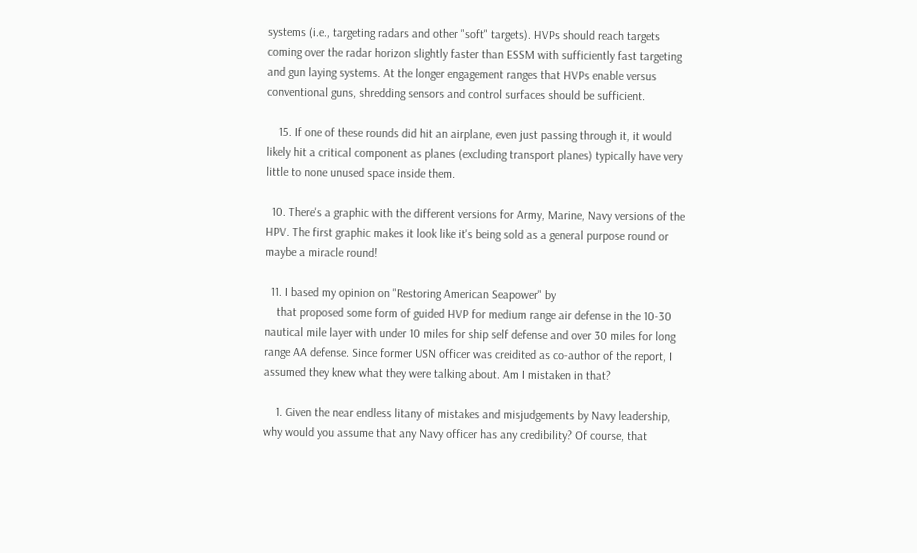systems (i.e., targeting radars and other "soft" targets). HVPs should reach targets coming over the radar horizon slightly faster than ESSM with sufficiently fast targeting and gun laying systems. At the longer engagement ranges that HVPs enable versus conventional guns, shredding sensors and control surfaces should be sufficient.

    15. If one of these rounds did hit an airplane, even just passing through it, it would likely hit a critical component as planes (excluding transport planes) typically have very little to none unused space inside them.

  10. There's a graphic with the different versions for Army, Marine, Navy versions of the HPV. The first graphic makes it look like it's being sold as a general purpose round or maybe a miracle round!

  11. I based my opinion on "Restoring American Seapower" by
    that proposed some form of guided HVP for medium range air defense in the 10-30 nautical mile layer with under 10 miles for ship self defense and over 30 miles for long range AA defense. Since former USN officer was creidited as co-author of the report, I assumed they knew what they were talking about. Am I mistaken in that?

    1. Given the near endless litany of mistakes and misjudgements by Navy leadership, why would you assume that any Navy officer has any credibility? Of course, that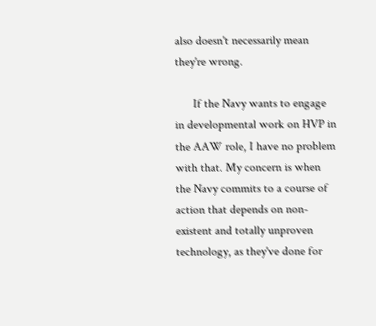also doesn't necessarily mean they're wrong.

      If the Navy wants to engage in developmental work on HVP in the AAW role, I have no problem with that. My concern is when the Navy commits to a course of action that depends on non-existent and totally unproven technology, as they've done for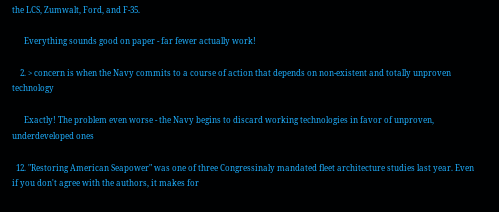the LCS, Zumwalt, Ford, and F-35.

      Everything sounds good on paper - far fewer actually work!

    2. > concern is when the Navy commits to a course of action that depends on non-existent and totally unproven technology

      Exactly! The problem even worse - the Navy begins to discard working technologies in favor of unproven, underdeveloped ones

  12. "Restoring American Seapower" was one of three Congressinaly mandated fleet architecture studies last year. Even if you don't agree with the authors, it makes for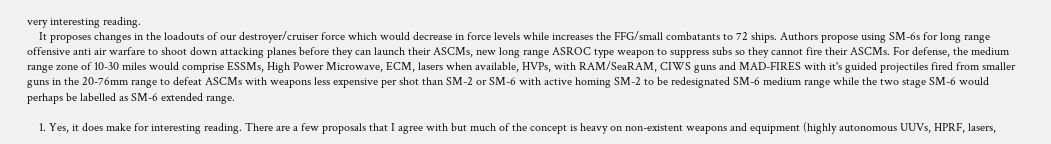very interesting reading.
    It proposes changes in the loadouts of our destroyer/cruiser force which would decrease in force levels while increases the FFG/small combatants to 72 ships. Authors propose using SM-6s for long range offensive anti air warfare to shoot down attacking planes before they can launch their ASCMs, new long range ASROC type weapon to suppress subs so they cannot fire their ASCMs. For defense, the medium range zone of 10-30 miles would comprise ESSMs, High Power Microwave, ECM, lasers when available, HVPs, with RAM/SeaRAM, CIWS guns and MAD-FIRES with it's guided projectiles fired from smaller guns in the 20-76mm range to defeat ASCMs with weapons less expensive per shot than SM-2 or SM-6 with active homing SM-2 to be redesignated SM-6 medium range while the two stage SM-6 would perhaps be labelled as SM-6 extended range.

    1. Yes, it does make for interesting reading. There are a few proposals that I agree with but much of the concept is heavy on non-existent weapons and equipment (highly autonomous UUVs, HPRF, lasers,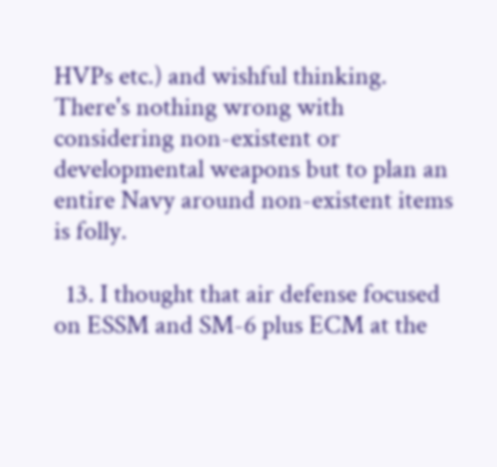HVPs etc.) and wishful thinking. There's nothing wrong with considering non-existent or developmental weapons but to plan an entire Navy around non-existent items is folly.

  13. I thought that air defense focused on ESSM and SM-6 plus ECM at the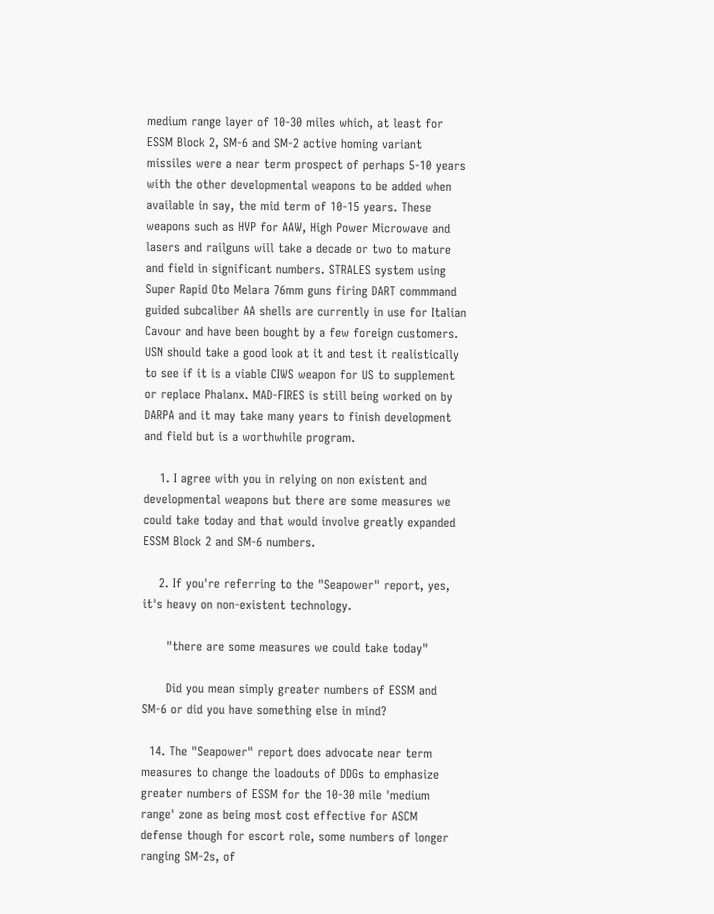medium range layer of 10-30 miles which, at least for ESSM Block 2, SM-6 and SM-2 active homing variant missiles were a near term prospect of perhaps 5-10 years with the other developmental weapons to be added when available in say, the mid term of 10-15 years. These weapons such as HVP for AAW, High Power Microwave and lasers and railguns will take a decade or two to mature and field in significant numbers. STRALES system using Super Rapid Oto Melara 76mm guns firing DART commmand guided subcaliber AA shells are currently in use for Italian Cavour and have been bought by a few foreign customers. USN should take a good look at it and test it realistically to see if it is a viable CIWS weapon for US to supplement or replace Phalanx. MAD-FIRES is still being worked on by DARPA and it may take many years to finish development and field but is a worthwhile program.

    1. I agree with you in relying on non existent and developmental weapons but there are some measures we could take today and that would involve greatly expanded ESSM Block 2 and SM-6 numbers.

    2. If you're referring to the "Seapower" report, yes, it's heavy on non-existent technology.

      "there are some measures we could take today"

      Did you mean simply greater numbers of ESSM and SM-6 or did you have something else in mind?

  14. The "Seapower" report does advocate near term measures to change the loadouts of DDGs to emphasize greater numbers of ESSM for the 10-30 mile 'medium range' zone as being most cost effective for ASCM defense though for escort role, some numbers of longer ranging SM-2s, of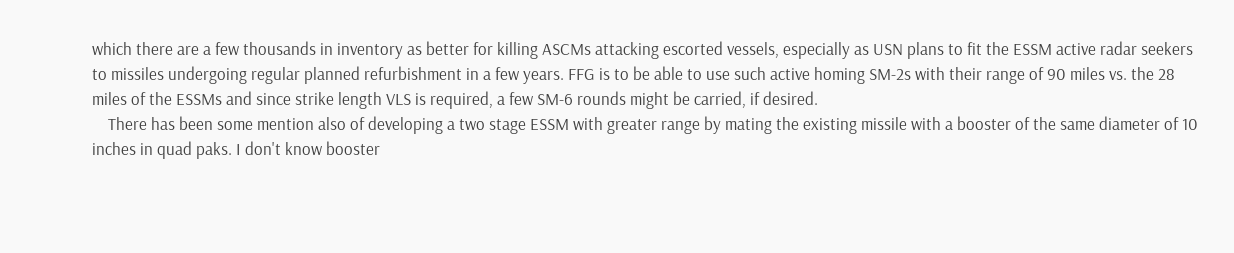which there are a few thousands in inventory as better for killing ASCMs attacking escorted vessels, especially as USN plans to fit the ESSM active radar seekers to missiles undergoing regular planned refurbishment in a few years. FFG is to be able to use such active homing SM-2s with their range of 90 miles vs. the 28 miles of the ESSMs and since strike length VLS is required, a few SM-6 rounds might be carried, if desired.
    There has been some mention also of developing a two stage ESSM with greater range by mating the existing missile with a booster of the same diameter of 10 inches in quad paks. I don't know booster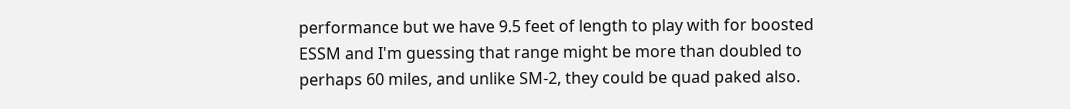performance but we have 9.5 feet of length to play with for boosted ESSM and I'm guessing that range might be more than doubled to perhaps 60 miles, and unlike SM-2, they could be quad paked also.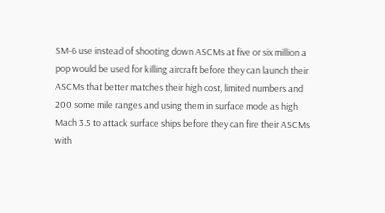SM-6 use instead of shooting down ASCMs at five or six million a pop would be used for killing aircraft before they can launch their ASCMs that better matches their high cost, limited numbers and 200 some mile ranges and using them in surface mode as high Mach 3.5 to attack surface ships before they can fire their ASCMs with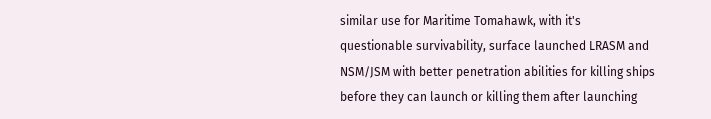similar use for Maritime Tomahawk, with it's questionable survivability, surface launched LRASM and NSM/JSM with better penetration abilities for killing ships before they can launch or killing them after launching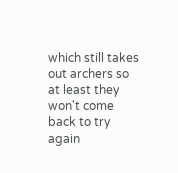which still takes out archers so at least they won't come back to try again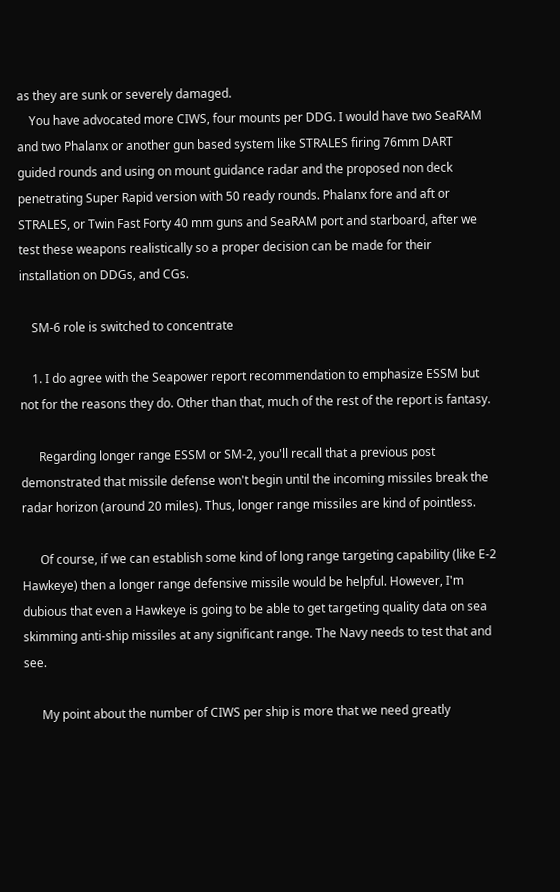as they are sunk or severely damaged.
    You have advocated more CIWS, four mounts per DDG. I would have two SeaRAM and two Phalanx or another gun based system like STRALES firing 76mm DART guided rounds and using on mount guidance radar and the proposed non deck penetrating Super Rapid version with 50 ready rounds. Phalanx fore and aft or STRALES, or Twin Fast Forty 40 mm guns and SeaRAM port and starboard, after we test these weapons realistically so a proper decision can be made for their installation on DDGs, and CGs.

    SM-6 role is switched to concentrate

    1. I do agree with the Seapower report recommendation to emphasize ESSM but not for the reasons they do. Other than that, much of the rest of the report is fantasy.

      Regarding longer range ESSM or SM-2, you'll recall that a previous post demonstrated that missile defense won't begin until the incoming missiles break the radar horizon (around 20 miles). Thus, longer range missiles are kind of pointless.

      Of course, if we can establish some kind of long range targeting capability (like E-2 Hawkeye) then a longer range defensive missile would be helpful. However, I'm dubious that even a Hawkeye is going to be able to get targeting quality data on sea skimming anti-ship missiles at any significant range. The Navy needs to test that and see.

      My point about the number of CIWS per ship is more that we need greatly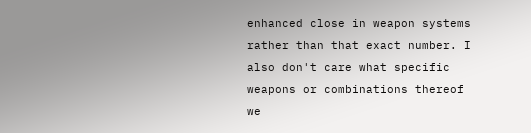enhanced close in weapon systems rather than that exact number. I also don't care what specific weapons or combinations thereof we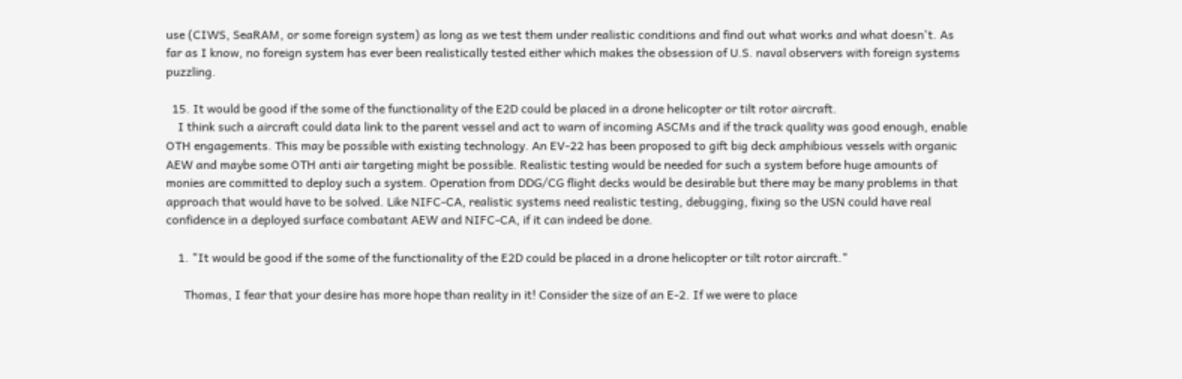use (CIWS, SeaRAM, or some foreign system) as long as we test them under realistic conditions and find out what works and what doesn't. As far as I know, no foreign system has ever been realistically tested either which makes the obsession of U.S. naval observers with foreign systems puzzling.

  15. It would be good if the some of the functionality of the E2D could be placed in a drone helicopter or tilt rotor aircraft.
    I think such a aircraft could data link to the parent vessel and act to warn of incoming ASCMs and if the track quality was good enough, enable OTH engagements. This may be possible with existing technology. An EV-22 has been proposed to gift big deck amphibious vessels with organic AEW and maybe some OTH anti air targeting might be possible. Realistic testing would be needed for such a system before huge amounts of monies are committed to deploy such a system. Operation from DDG/CG flight decks would be desirable but there may be many problems in that approach that would have to be solved. Like NIFC-CA, realistic systems need realistic testing, debugging, fixing so the USN could have real confidence in a deployed surface combatant AEW and NIFC-CA, if it can indeed be done.

    1. "It would be good if the some of the functionality of the E2D could be placed in a drone helicopter or tilt rotor aircraft."

      Thomas, I fear that your desire has more hope than reality in it! Consider the size of an E-2. If we were to place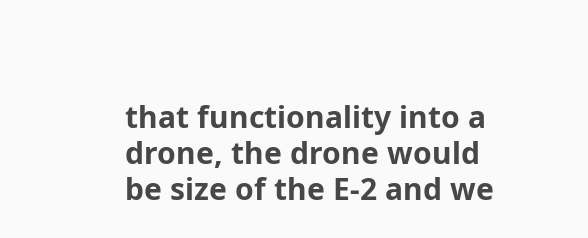that functionality into a drone, the drone would be size of the E-2 and we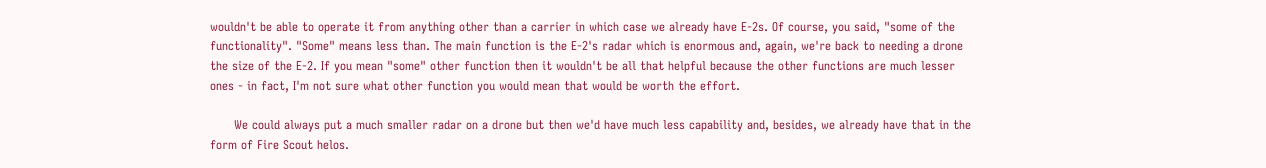wouldn't be able to operate it from anything other than a carrier in which case we already have E-2s. Of course, you said, "some of the functionality". "Some" means less than. The main function is the E-2's radar which is enormous and, again, we're back to needing a drone the size of the E-2. If you mean "some" other function then it wouldn't be all that helpful because the other functions are much lesser ones - in fact, I'm not sure what other function you would mean that would be worth the effort.

      We could always put a much smaller radar on a drone but then we'd have much less capability and, besides, we already have that in the form of Fire Scout helos.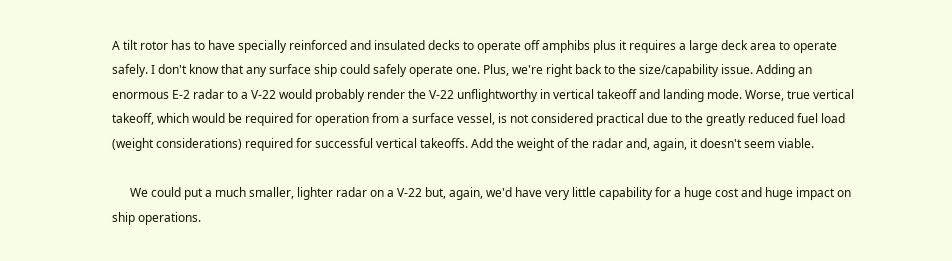A tilt rotor has to have specially reinforced and insulated decks to operate off amphibs plus it requires a large deck area to operate safely. I don't know that any surface ship could safely operate one. Plus, we're right back to the size/capability issue. Adding an enormous E-2 radar to a V-22 would probably render the V-22 unflightworthy in vertical takeoff and landing mode. Worse, true vertical takeoff, which would be required for operation from a surface vessel, is not considered practical due to the greatly reduced fuel load (weight considerations) required for successful vertical takeoffs. Add the weight of the radar and, again, it doesn't seem viable.

      We could put a much smaller, lighter radar on a V-22 but, again, we'd have very little capability for a huge cost and huge impact on ship operations.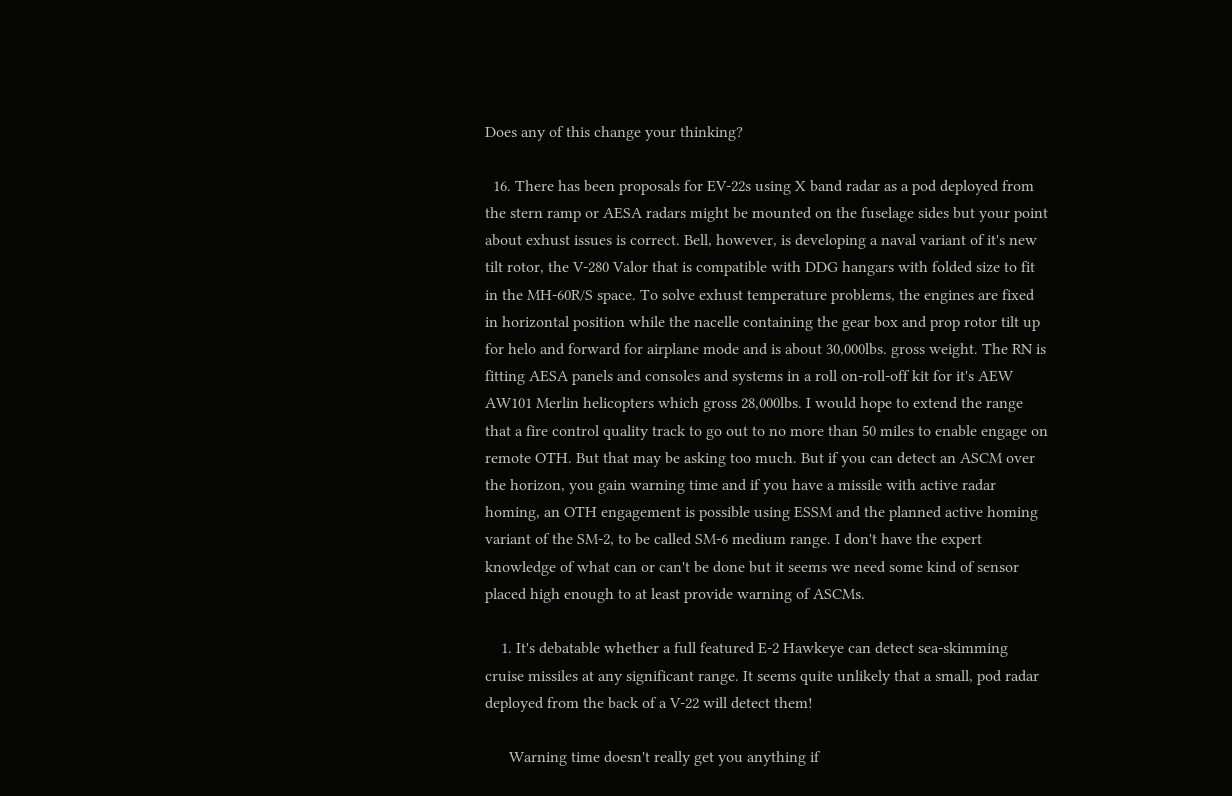Does any of this change your thinking?

  16. There has been proposals for EV-22s using X band radar as a pod deployed from the stern ramp or AESA radars might be mounted on the fuselage sides but your point about exhust issues is correct. Bell, however, is developing a naval variant of it's new tilt rotor, the V-280 Valor that is compatible with DDG hangars with folded size to fit in the MH-60R/S space. To solve exhust temperature problems, the engines are fixed in horizontal position while the nacelle containing the gear box and prop rotor tilt up for helo and forward for airplane mode and is about 30,000lbs. gross weight. The RN is fitting AESA panels and consoles and systems in a roll on-roll-off kit for it's AEW AW101 Merlin helicopters which gross 28,000lbs. I would hope to extend the range that a fire control quality track to go out to no more than 50 miles to enable engage on remote OTH. But that may be asking too much. But if you can detect an ASCM over the horizon, you gain warning time and if you have a missile with active radar homing, an OTH engagement is possible using ESSM and the planned active homing variant of the SM-2, to be called SM-6 medium range. I don't have the expert knowledge of what can or can't be done but it seems we need some kind of sensor placed high enough to at least provide warning of ASCMs.

    1. It's debatable whether a full featured E-2 Hawkeye can detect sea-skimming cruise missiles at any significant range. It seems quite unlikely that a small, pod radar deployed from the back of a V-22 will detect them!

      Warning time doesn't really get you anything if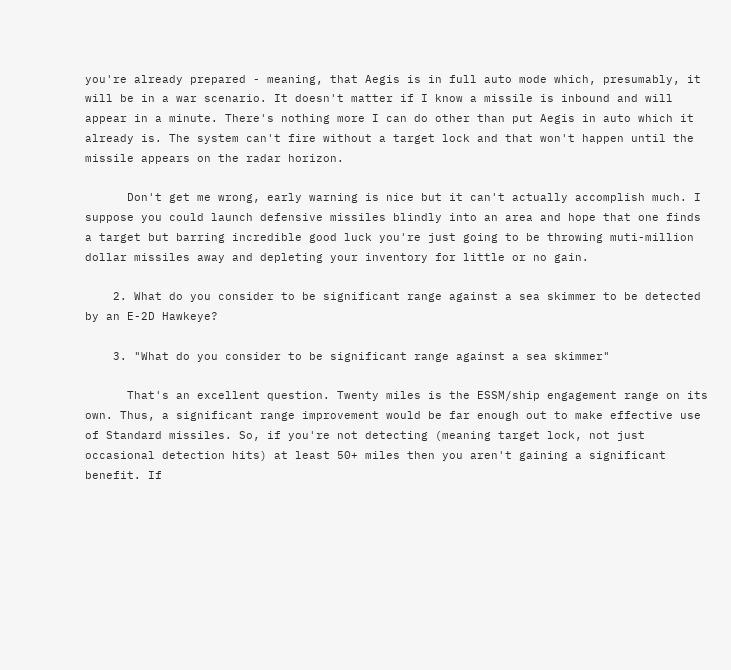you're already prepared - meaning, that Aegis is in full auto mode which, presumably, it will be in a war scenario. It doesn't matter if I know a missile is inbound and will appear in a minute. There's nothing more I can do other than put Aegis in auto which it already is. The system can't fire without a target lock and that won't happen until the missile appears on the radar horizon.

      Don't get me wrong, early warning is nice but it can't actually accomplish much. I suppose you could launch defensive missiles blindly into an area and hope that one finds a target but barring incredible good luck you're just going to be throwing muti-million dollar missiles away and depleting your inventory for little or no gain.

    2. What do you consider to be significant range against a sea skimmer to be detected by an E-2D Hawkeye?

    3. "What do you consider to be significant range against a sea skimmer"

      That's an excellent question. Twenty miles is the ESSM/ship engagement range on its own. Thus, a significant range improvement would be far enough out to make effective use of Standard missiles. So, if you're not detecting (meaning target lock, not just occasional detection hits) at least 50+ miles then you aren't gaining a significant benefit. If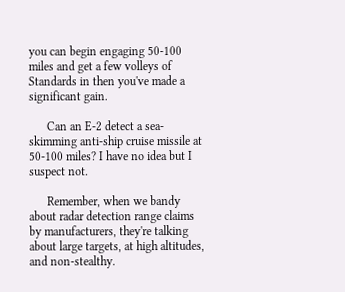you can begin engaging 50-100 miles and get a few volleys of Standards in then you've made a significant gain.

      Can an E-2 detect a sea-skimming anti-ship cruise missile at 50-100 miles? I have no idea but I suspect not.

      Remember, when we bandy about radar detection range claims by manufacturers, they're talking about large targets, at high altitudes, and non-stealthy.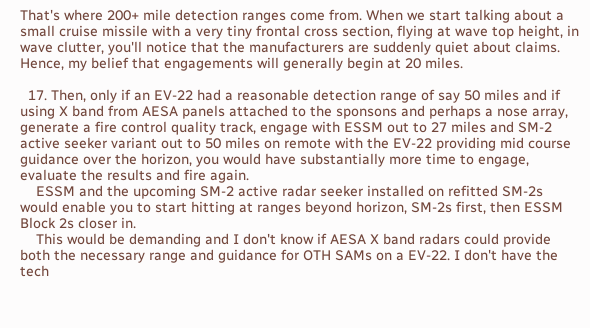That's where 200+ mile detection ranges come from. When we start talking about a small cruise missile with a very tiny frontal cross section, flying at wave top height, in wave clutter, you'll notice that the manufacturers are suddenly quiet about claims. Hence, my belief that engagements will generally begin at 20 miles.

  17. Then, only if an EV-22 had a reasonable detection range of say 50 miles and if using X band from AESA panels attached to the sponsons and perhaps a nose array, generate a fire control quality track, engage with ESSM out to 27 miles and SM-2 active seeker variant out to 50 miles on remote with the EV-22 providing mid course guidance over the horizon, you would have substantially more time to engage, evaluate the results and fire again.
    ESSM and the upcoming SM-2 active radar seeker installed on refitted SM-2s would enable you to start hitting at ranges beyond horizon, SM-2s first, then ESSM Block 2s closer in.
    This would be demanding and I don't know if AESA X band radars could provide both the necessary range and guidance for OTH SAMs on a EV-22. I don't have the tech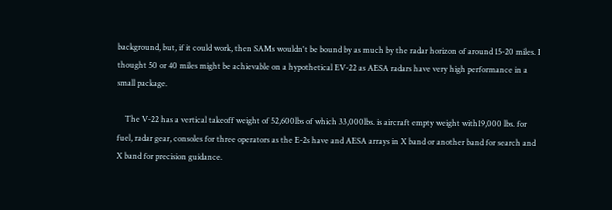background, but, if it could work, then SAMs wouldn't be bound by as much by the radar horizon of around 15-20 miles. I thought 50 or 40 miles might be achievable on a hypothetical EV-22 as AESA radars have very high performance in a small package.

    The V-22 has a vertical takeoff weight of 52,600lbs of which 33,000lbs. is aircraft empty weight with19,000 lbs. for fuel, radar gear, consoles for three operators as the E-2s have and AESA arrays in X band or another band for search and X band for precision guidance.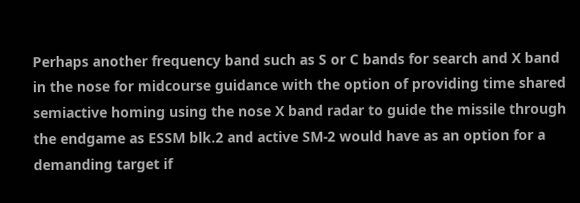Perhaps another frequency band such as S or C bands for search and X band in the nose for midcourse guidance with the option of providing time shared semiactive homing using the nose X band radar to guide the missile through the endgame as ESSM blk.2 and active SM-2 would have as an option for a demanding target if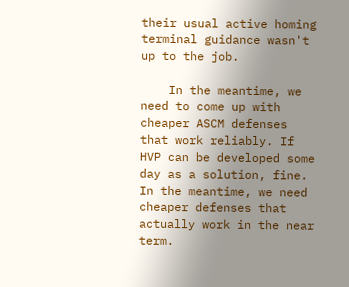their usual active homing terminal guidance wasn't up to the job.

    In the meantime, we need to come up with cheaper ASCM defenses that work reliably. If HVP can be developed some day as a solution, fine. In the meantime, we need cheaper defenses that actually work in the near term.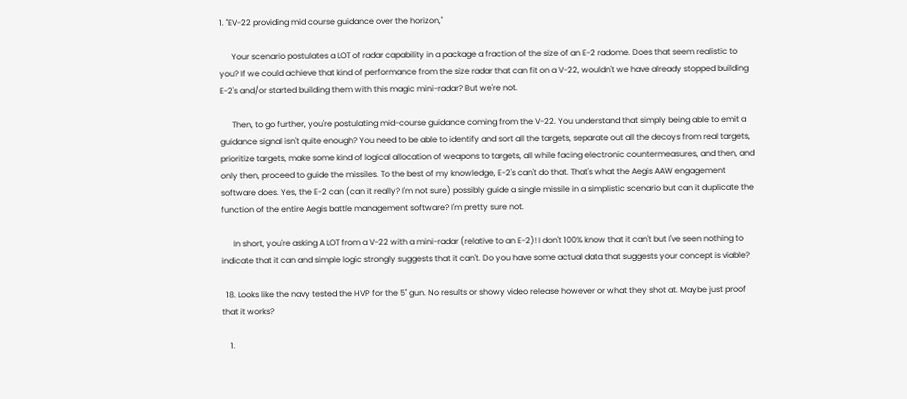1. "EV-22 providing mid course guidance over the horizon,"

      Your scenario postulates a LOT of radar capability in a package a fraction of the size of an E-2 radome. Does that seem realistic to you? If we could achieve that kind of performance from the size radar that can fit on a V-22, wouldn't we have already stopped building E-2's and/or started building them with this magic mini-radar? But we're not.

      Then, to go further, you're postulating mid-course guidance coming from the V-22. You understand that simply being able to emit a guidance signal isn't quite enough? You need to be able to identify and sort all the targets, separate out all the decoys from real targets, prioritize targets, make some kind of logical allocation of weapons to targets, all while facing electronic countermeasures, and then, and only then, proceed to guide the missiles. To the best of my knowledge, E-2's can't do that. That's what the Aegis AAW engagement software does. Yes, the E-2 can (can it really? I'm not sure) possibly guide a single missile in a simplistic scenario but can it duplicate the function of the entire Aegis battle management software? I'm pretty sure not.

      In short, you're asking A LOT from a V-22 with a mini-radar (relative to an E-2)! I don't 100% know that it can't but I've seen nothing to indicate that it can and simple logic strongly suggests that it can't. Do you have some actual data that suggests your concept is viable?

  18. Looks like the navy tested the HVP for the 5" gun. No results or showy video release however or what they shot at. Maybe just proof that it works?

    1.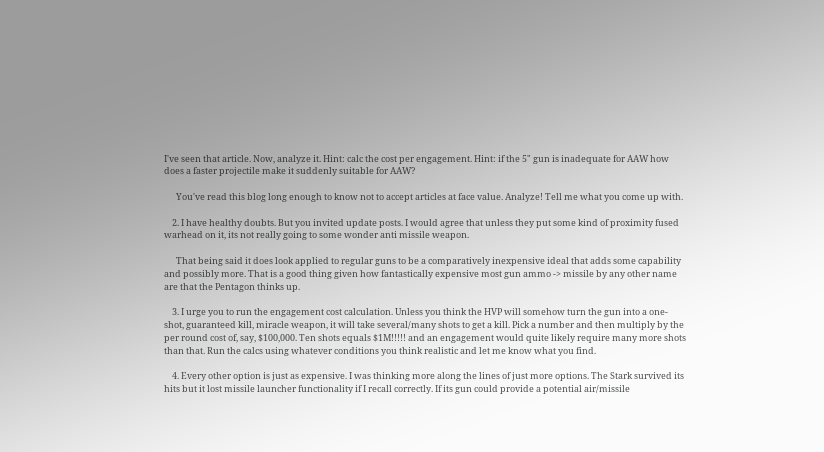I've seen that article. Now, analyze it. Hint: calc the cost per engagement. Hint: if the 5" gun is inadequate for AAW how does a faster projectile make it suddenly suitable for AAW?

      You've read this blog long enough to know not to accept articles at face value. Analyze! Tell me what you come up with.

    2. I have healthy doubts. But you invited update posts. I would agree that unless they put some kind of proximity fused warhead on it, its not really going to some wonder anti missile weapon.

      That being said it does look applied to regular guns to be a comparatively inexpensive ideal that adds some capability and possibly more. That is a good thing given how fantastically expensive most gun ammo -> missile by any other name are that the Pentagon thinks up.

    3. I urge you to run the engagement cost calculation. Unless you think the HVP will somehow turn the gun into a one-shot, guaranteed kill, miracle weapon, it will take several/many shots to get a kill. Pick a number and then multiply by the per round cost of, say, $100,000. Ten shots equals $1M!!!!! and an engagement would quite likely require many more shots than that. Run the calcs using whatever conditions you think realistic and let me know what you find.

    4. Every other option is just as expensive. I was thinking more along the lines of just more options. The Stark survived its hits but it lost missile launcher functionality if I recall correctly. If its gun could provide a potential air/missile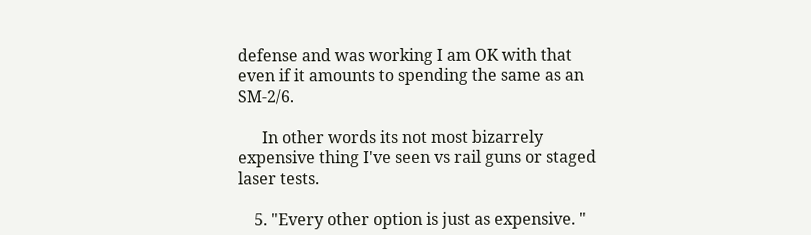defense and was working I am OK with that even if it amounts to spending the same as an SM-2/6.

      In other words its not most bizarrely expensive thing I've seen vs rail guns or staged laser tests.

    5. "Every other option is just as expensive. "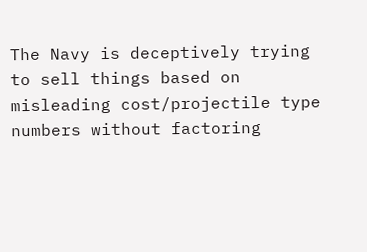The Navy is deceptively trying to sell things based on misleading cost/projectile type numbers without factoring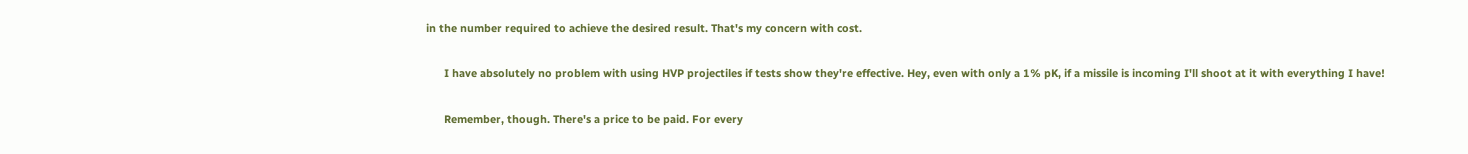in the number required to achieve the desired result. That's my concern with cost.

      I have absolutely no problem with using HVP projectiles if tests show they're effective. Hey, even with only a 1% pK, if a missile is incoming I'll shoot at it with everything I have!

      Remember, though. There's a price to be paid. For every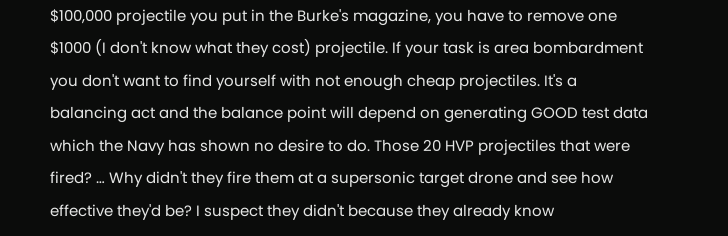$100,000 projectile you put in the Burke's magazine, you have to remove one $1000 (I don't know what they cost) projectile. If your task is area bombardment you don't want to find yourself with not enough cheap projectiles. It's a balancing act and the balance point will depend on generating GOOD test data which the Navy has shown no desire to do. Those 20 HVP projectiles that were fired? … Why didn't they fire them at a supersonic target drone and see how effective they'd be? I suspect they didn't because they already know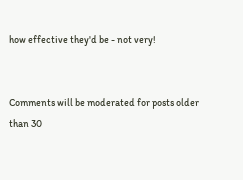how effective they'd be - not very!


Comments will be moderated for posts older than 30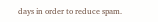days in order to reduce spam.